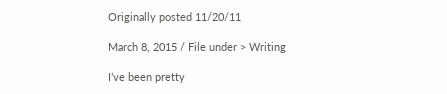Originally posted 11/20/11

March 8, 2015 / File under > Writing

I’ve been pretty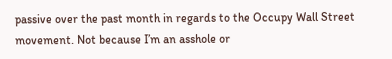passive over the past month in regards to the Occupy Wall Street movement. Not because I’m an asshole or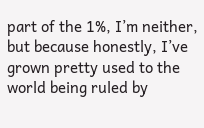part of the 1%, I’m neither, but because honestly, I’ve grown pretty used to the world being ruled by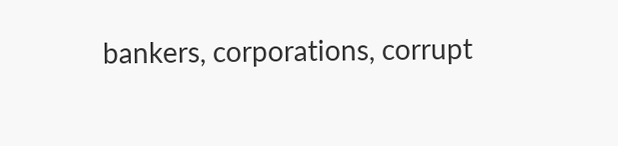bankers, corporations, corrupt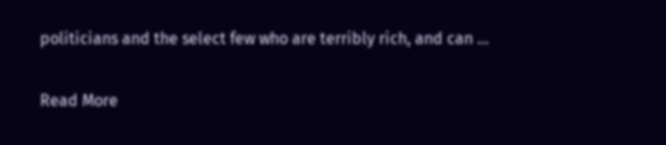politicians and the select few who are terribly rich, and can …

Read More